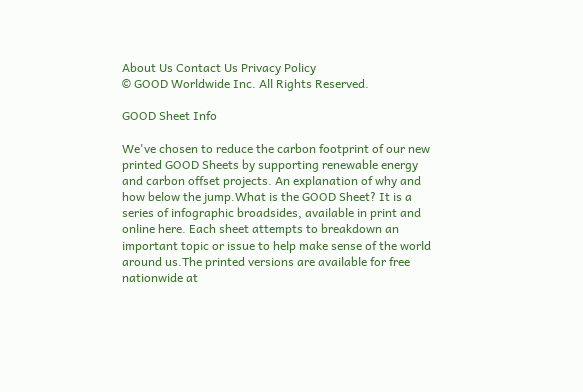About Us Contact Us Privacy Policy
© GOOD Worldwide Inc. All Rights Reserved.

GOOD Sheet Info

We've chosen to reduce the carbon footprint of our new printed GOOD Sheets by supporting renewable energy and carbon offset projects. An explanation of why and how below the jump.What is the GOOD Sheet? It is a series of infographic broadsides, available in print and online here. Each sheet attempts to breakdown an important topic or issue to help make sense of the world around us.The printed versions are available for free nationwide at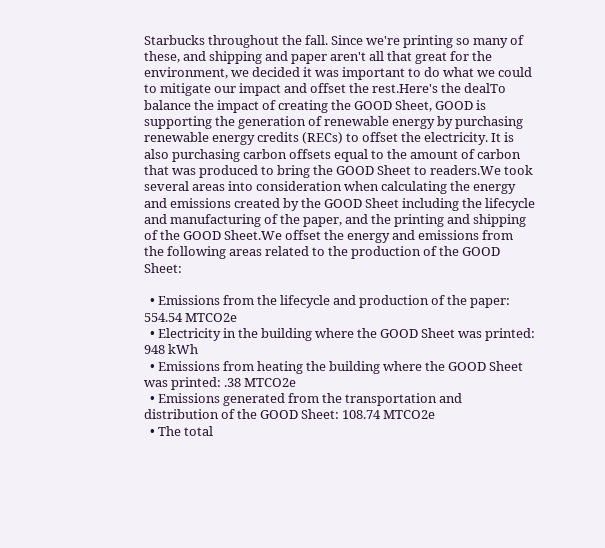Starbucks throughout the fall. Since we're printing so many of these, and shipping and paper aren't all that great for the environment, we decided it was important to do what we could to mitigate our impact and offset the rest.Here's the dealTo balance the impact of creating the GOOD Sheet, GOOD is supporting the generation of renewable energy by purchasing renewable energy credits (RECs) to offset the electricity. It is also purchasing carbon offsets equal to the amount of carbon that was produced to bring the GOOD Sheet to readers.We took several areas into consideration when calculating the energy and emissions created by the GOOD Sheet including the lifecycle and manufacturing of the paper, and the printing and shipping of the GOOD Sheet.We offset the energy and emissions from the following areas related to the production of the GOOD Sheet:

  • Emissions from the lifecycle and production of the paper: 554.54 MTCO2e
  • Electricity in the building where the GOOD Sheet was printed: 948 kWh
  • Emissions from heating the building where the GOOD Sheet was printed: .38 MTCO2e
  • Emissions generated from the transportation and distribution of the GOOD Sheet: 108.74 MTCO2e
  • The total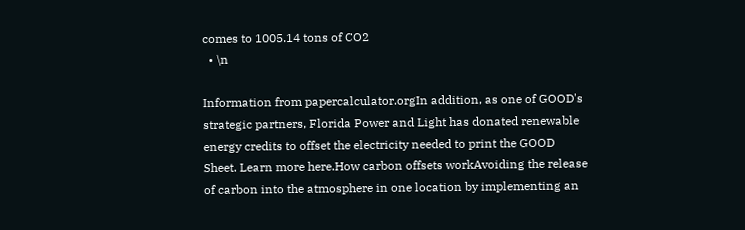comes to 1005.14 tons of CO2
  • \n

Information from papercalculator.orgIn addition, as one of GOOD's strategic partners, Florida Power and Light has donated renewable energy credits to offset the electricity needed to print the GOOD Sheet. Learn more here.How carbon offsets workAvoiding the release of carbon into the atmosphere in one location by implementing an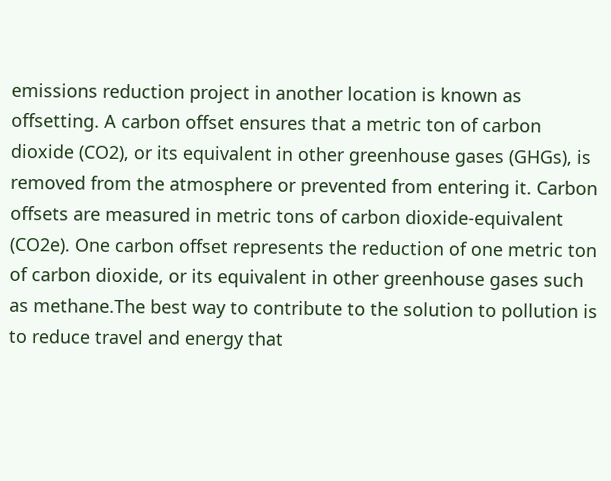emissions reduction project in another location is known as offsetting. A carbon offset ensures that a metric ton of carbon dioxide (CO2), or its equivalent in other greenhouse gases (GHGs), is removed from the atmosphere or prevented from entering it. Carbon offsets are measured in metric tons of carbon dioxide-equivalent (CO2e). One carbon offset represents the reduction of one metric ton of carbon dioxide, or its equivalent in other greenhouse gases such as methane.The best way to contribute to the solution to pollution is to reduce travel and energy that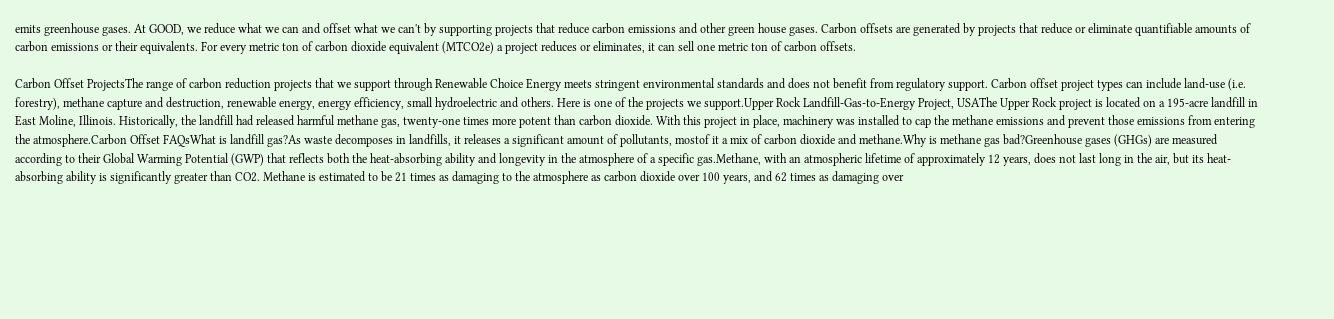emits greenhouse gases. At GOOD, we reduce what we can and offset what we can't by supporting projects that reduce carbon emissions and other green house gases. Carbon offsets are generated by projects that reduce or eliminate quantifiable amounts of carbon emissions or their equivalents. For every metric ton of carbon dioxide equivalent (MTCO2e) a project reduces or eliminates, it can sell one metric ton of carbon offsets.

Carbon Offset ProjectsThe range of carbon reduction projects that we support through Renewable Choice Energy meets stringent environmental standards and does not benefit from regulatory support. Carbon offset project types can include land-use (i.e. forestry), methane capture and destruction, renewable energy, energy efficiency, small hydroelectric and others. Here is one of the projects we support.Upper Rock Landfill-Gas-to-Energy Project, USAThe Upper Rock project is located on a 195-acre landfill in East Moline, Illinois. Historically, the landfill had released harmful methane gas, twenty-one times more potent than carbon dioxide. With this project in place, machinery was installed to cap the methane emissions and prevent those emissions from entering the atmosphere.Carbon Offset FAQsWhat is landfill gas?As waste decomposes in landfills, it releases a significant amount of pollutants, mostof it a mix of carbon dioxide and methane.Why is methane gas bad?Greenhouse gases (GHGs) are measured according to their Global Warming Potential (GWP) that reflects both the heat-absorbing ability and longevity in the atmosphere of a specific gas.Methane, with an atmospheric lifetime of approximately 12 years, does not last long in the air, but its heat-absorbing ability is significantly greater than CO2. Methane is estimated to be 21 times as damaging to the atmosphere as carbon dioxide over 100 years, and 62 times as damaging over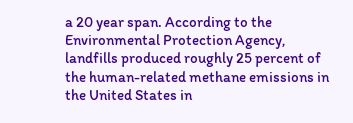a 20 year span. According to the Environmental Protection Agency, landfills produced roughly 25 percent of the human-related methane emissions in the United States in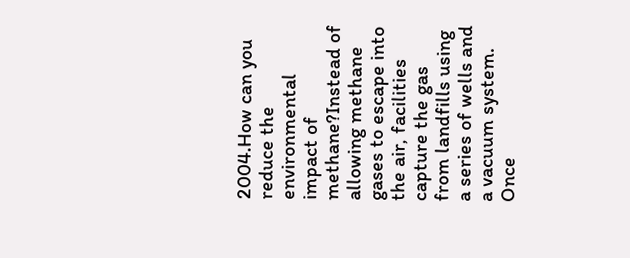2004.How can you reduce the environmental impact of methane?Instead of allowing methane gases to escape into the air, facilities capture the gas from landfills using a series of wells and a vacuum system. Once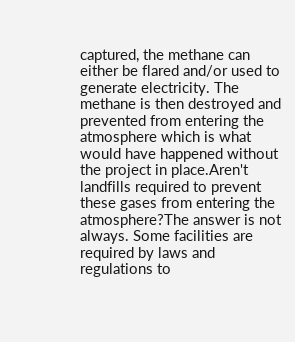captured, the methane can either be flared and/or used to generate electricity. The methane is then destroyed and prevented from entering the atmosphere which is what would have happened without the project in place.Aren't landfills required to prevent these gases from entering the atmosphere?The answer is not always. Some facilities are required by laws and regulations to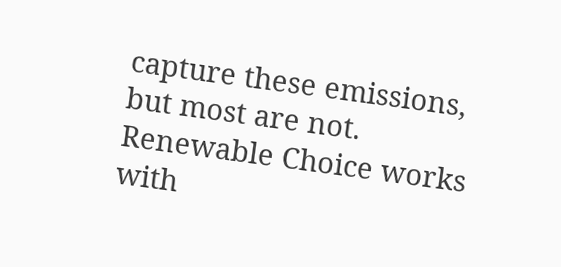capture these emissions, but most are not. Renewable Choice works with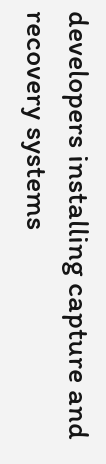developers installing capture and recovery systems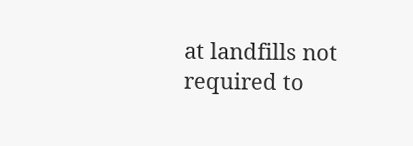at landfills not required to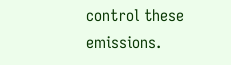control these emissions.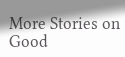More Stories on Good